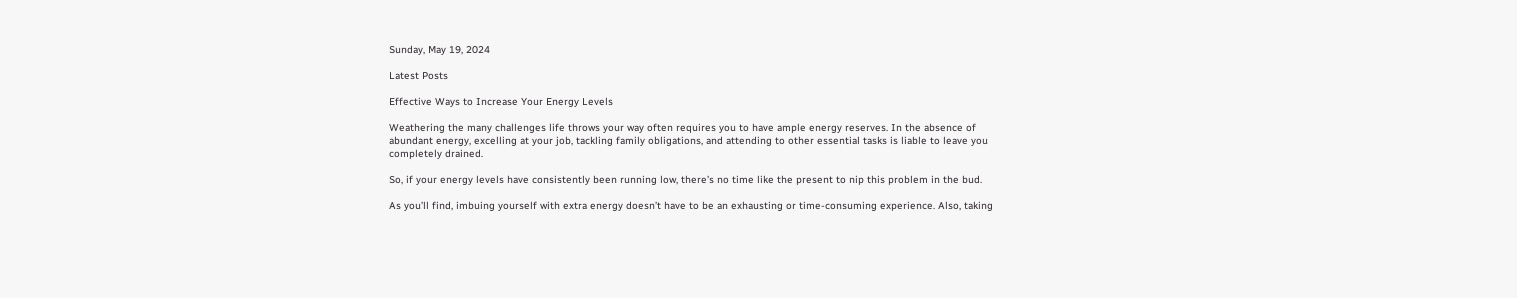Sunday, May 19, 2024

Latest Posts

Effective Ways to Increase Your Energy Levels

Weathering the many challenges life throws your way often requires you to have ample energy reserves. In the absence of abundant energy, excelling at your job, tackling family obligations, and attending to other essential tasks is liable to leave you completely drained.

So, if your energy levels have consistently been running low, there’s no time like the present to nip this problem in the bud.

As you’ll find, imbuing yourself with extra energy doesn’t have to be an exhausting or time-consuming experience. Also, taking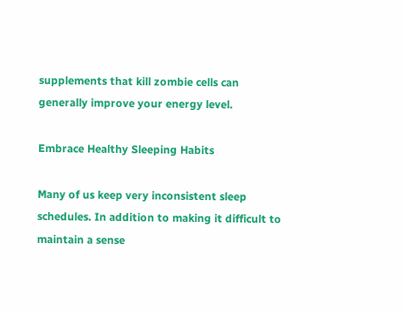supplements that kill zombie cells can generally improve your energy level.

Embrace Healthy Sleeping Habits

Many of us keep very inconsistent sleep schedules. In addition to making it difficult to maintain a sense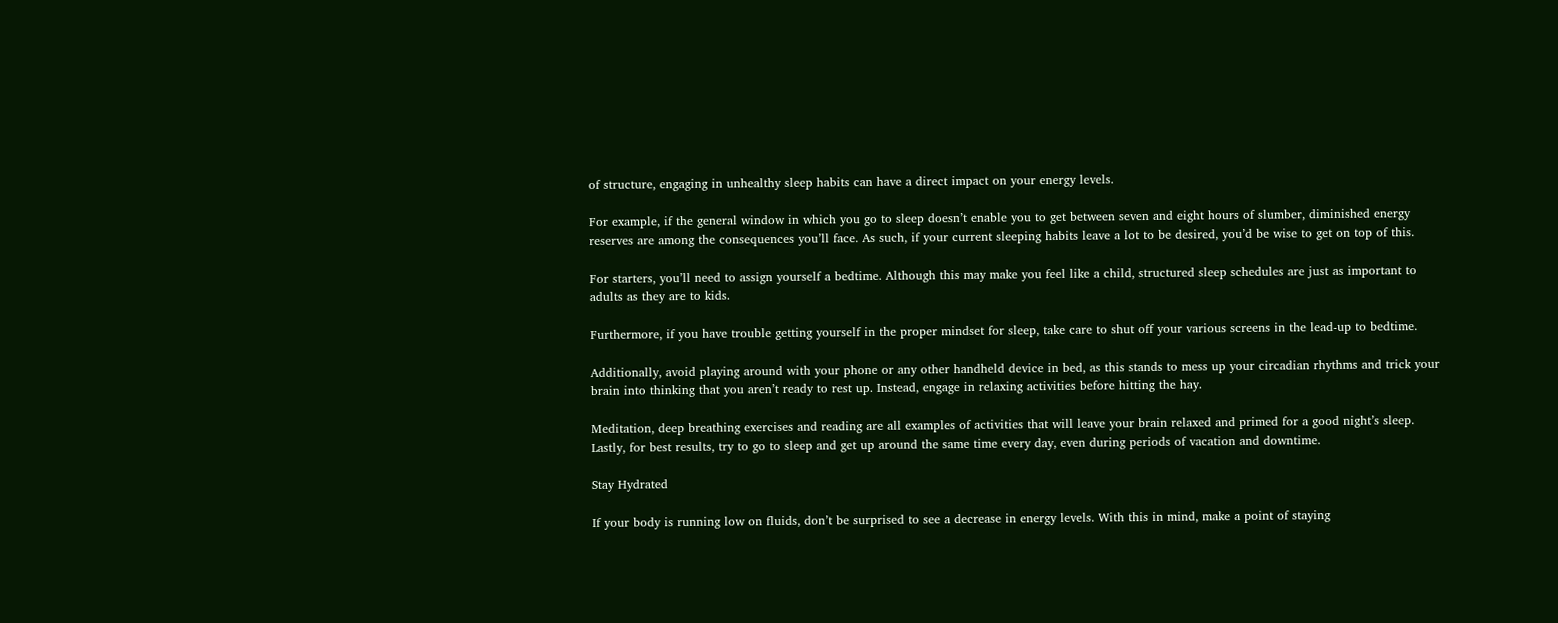of structure, engaging in unhealthy sleep habits can have a direct impact on your energy levels.

For example, if the general window in which you go to sleep doesn’t enable you to get between seven and eight hours of slumber, diminished energy reserves are among the consequences you’ll face. As such, if your current sleeping habits leave a lot to be desired, you’d be wise to get on top of this.

For starters, you’ll need to assign yourself a bedtime. Although this may make you feel like a child, structured sleep schedules are just as important to adults as they are to kids.

Furthermore, if you have trouble getting yourself in the proper mindset for sleep, take care to shut off your various screens in the lead-up to bedtime.

Additionally, avoid playing around with your phone or any other handheld device in bed, as this stands to mess up your circadian rhythms and trick your brain into thinking that you aren’t ready to rest up. Instead, engage in relaxing activities before hitting the hay.

Meditation, deep breathing exercises and reading are all examples of activities that will leave your brain relaxed and primed for a good night’s sleep. Lastly, for best results, try to go to sleep and get up around the same time every day, even during periods of vacation and downtime.

Stay Hydrated

If your body is running low on fluids, don’t be surprised to see a decrease in energy levels. With this in mind, make a point of staying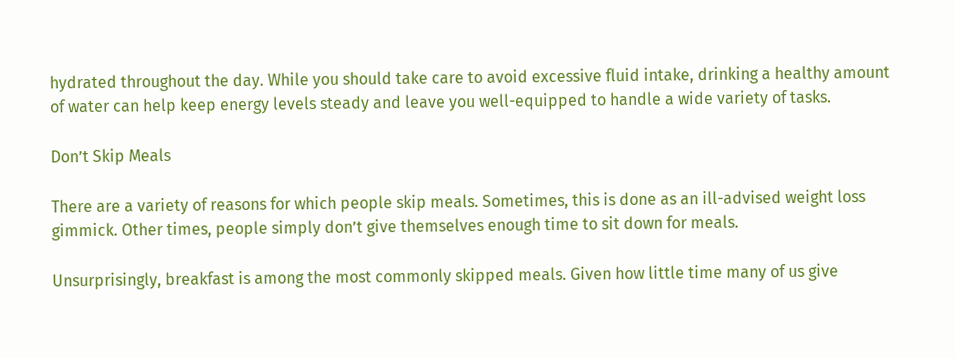hydrated throughout the day. While you should take care to avoid excessive fluid intake, drinking a healthy amount of water can help keep energy levels steady and leave you well-equipped to handle a wide variety of tasks.

Don’t Skip Meals

There are a variety of reasons for which people skip meals. Sometimes, this is done as an ill-advised weight loss gimmick. Other times, people simply don’t give themselves enough time to sit down for meals.

Unsurprisingly, breakfast is among the most commonly skipped meals. Given how little time many of us give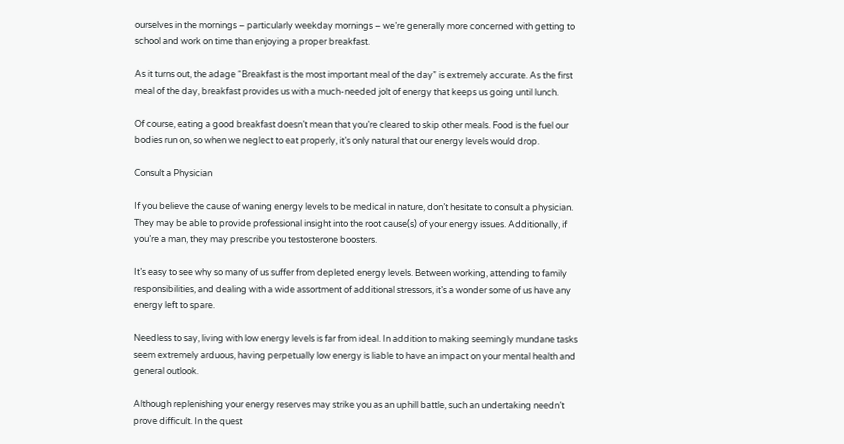ourselves in the mornings – particularly weekday mornings – we’re generally more concerned with getting to school and work on time than enjoying a proper breakfast.

As it turns out, the adage “Breakfast is the most important meal of the day” is extremely accurate. As the first meal of the day, breakfast provides us with a much-needed jolt of energy that keeps us going until lunch.

Of course, eating a good breakfast doesn’t mean that you’re cleared to skip other meals. Food is the fuel our bodies run on, so when we neglect to eat properly, it’s only natural that our energy levels would drop.

Consult a Physician

If you believe the cause of waning energy levels to be medical in nature, don’t hesitate to consult a physician. They may be able to provide professional insight into the root cause(s) of your energy issues. Additionally, if you’re a man, they may prescribe you testosterone boosters.

It’s easy to see why so many of us suffer from depleted energy levels. Between working, attending to family responsibilities, and dealing with a wide assortment of additional stressors, it’s a wonder some of us have any energy left to spare.

Needless to say, living with low energy levels is far from ideal. In addition to making seemingly mundane tasks seem extremely arduous, having perpetually low energy is liable to have an impact on your mental health and general outlook.

Although replenishing your energy reserves may strike you as an uphill battle, such an undertaking needn’t prove difficult. In the quest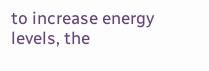to increase energy levels, the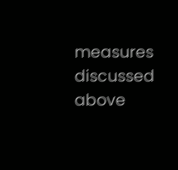measures discussed above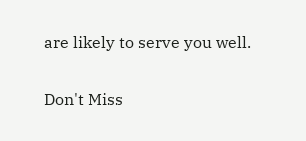are likely to serve you well.


Don't Miss